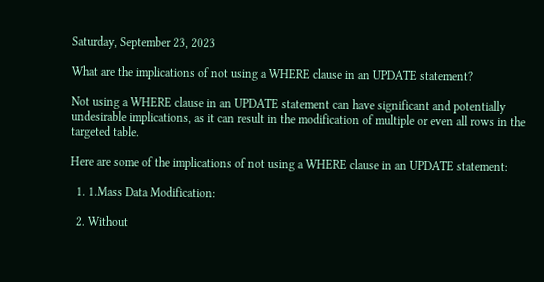Saturday, September 23, 2023

What are the implications of not using a WHERE clause in an UPDATE statement?

Not using a WHERE clause in an UPDATE statement can have significant and potentially undesirable implications, as it can result in the modification of multiple or even all rows in the targeted table.

Here are some of the implications of not using a WHERE clause in an UPDATE statement:

  1. 1.Mass Data Modification:

  2. Without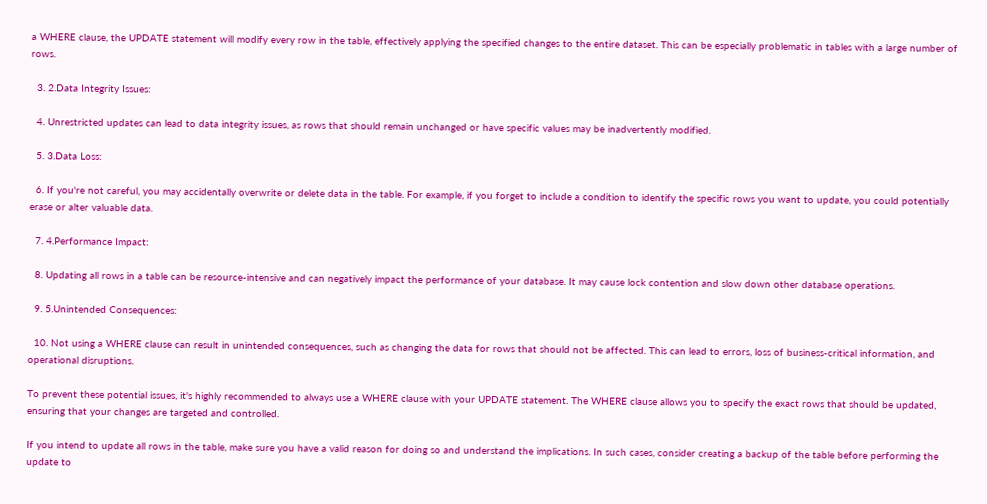a WHERE clause, the UPDATE statement will modify every row in the table, effectively applying the specified changes to the entire dataset. This can be especially problematic in tables with a large number of rows.

  3. 2.Data Integrity Issues:

  4. Unrestricted updates can lead to data integrity issues, as rows that should remain unchanged or have specific values may be inadvertently modified.

  5. 3.Data Loss:

  6. If you're not careful, you may accidentally overwrite or delete data in the table. For example, if you forget to include a condition to identify the specific rows you want to update, you could potentially erase or alter valuable data.

  7. 4.Performance Impact:

  8. Updating all rows in a table can be resource-intensive and can negatively impact the performance of your database. It may cause lock contention and slow down other database operations.

  9. 5.Unintended Consequences:

  10. Not using a WHERE clause can result in unintended consequences, such as changing the data for rows that should not be affected. This can lead to errors, loss of business-critical information, and operational disruptions.

To prevent these potential issues, it's highly recommended to always use a WHERE clause with your UPDATE statement. The WHERE clause allows you to specify the exact rows that should be updated, ensuring that your changes are targeted and controlled.

If you intend to update all rows in the table, make sure you have a valid reason for doing so and understand the implications. In such cases, consider creating a backup of the table before performing the update to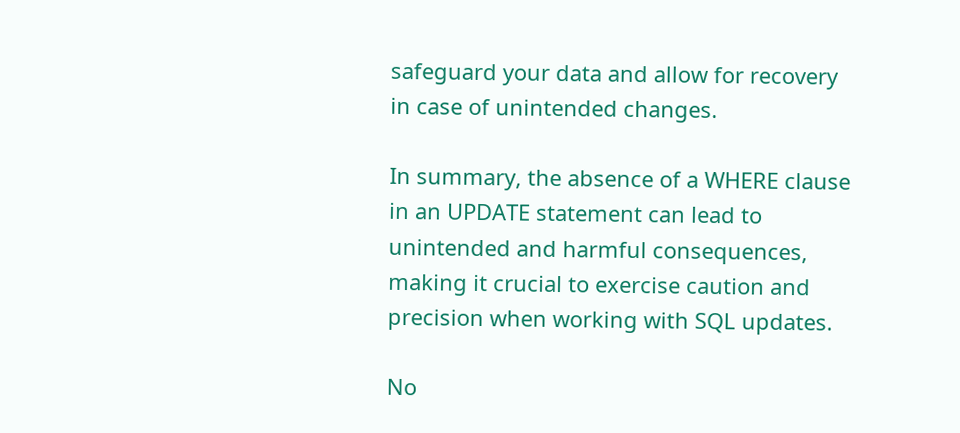safeguard your data and allow for recovery in case of unintended changes.

In summary, the absence of a WHERE clause in an UPDATE statement can lead to unintended and harmful consequences, making it crucial to exercise caution and precision when working with SQL updates.

No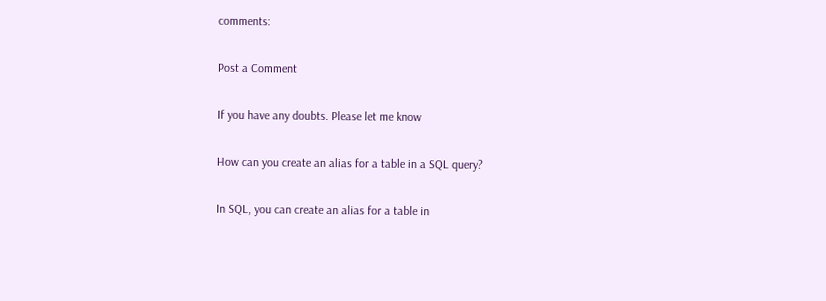comments:

Post a Comment

If you have any doubts. Please let me know

How can you create an alias for a table in a SQL query?

In SQL, you can create an alias for a table in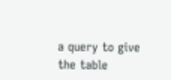a query to give the table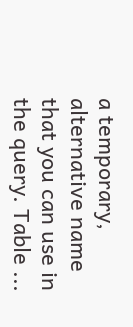a temporary, alternative name that you can use in the query. Table ...